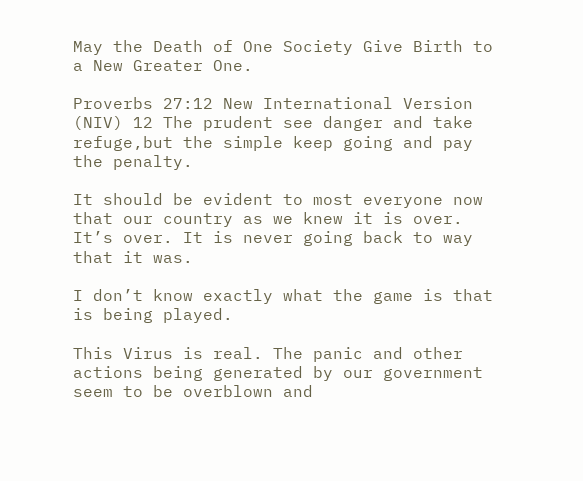May the Death of One Society Give Birth to a New Greater One.

Proverbs 27:12 New International Version (NIV) 12 The prudent see danger and take refuge,but the simple keep going and pay the penalty.

It should be evident to most everyone now that our country as we knew it is over. It’s over. It is never going back to way that it was.

I don’t know exactly what the game is that is being played.

This Virus is real. The panic and other actions being generated by our government seem to be overblown and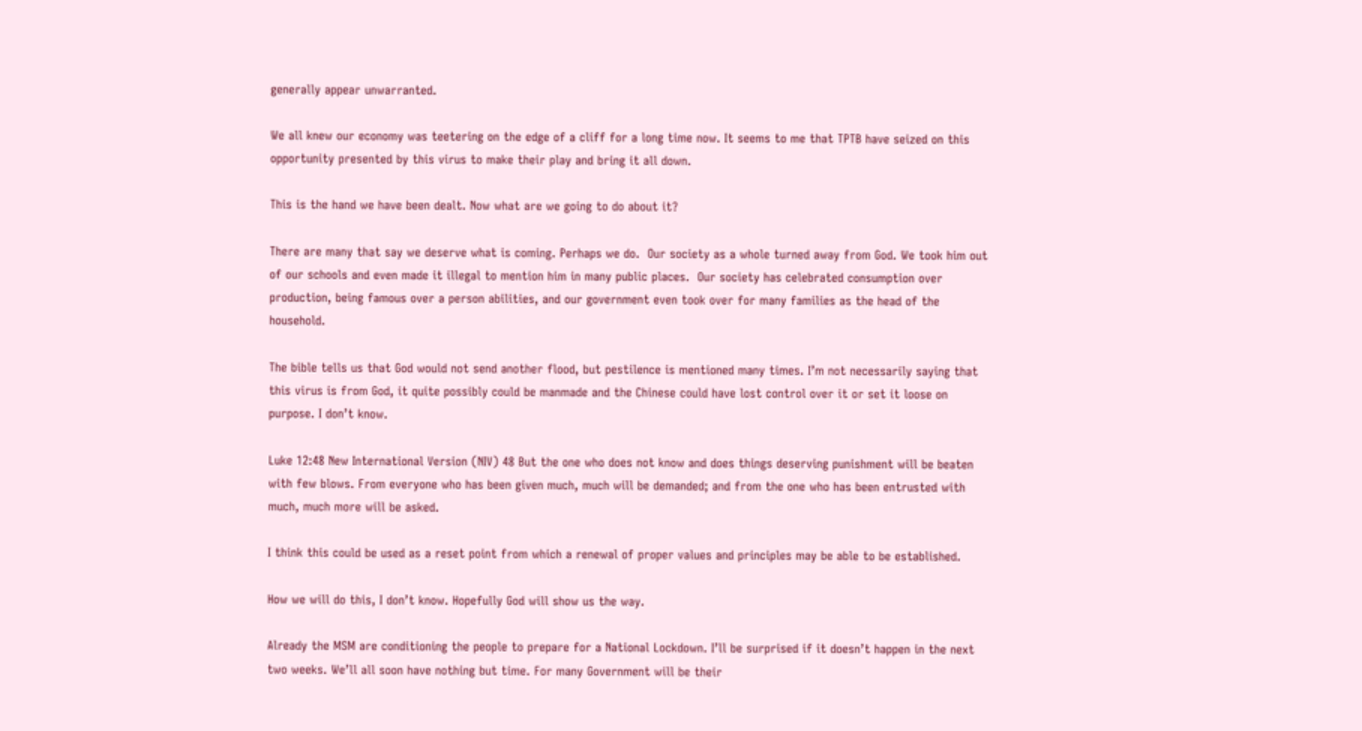generally appear unwarranted.

We all knew our economy was teetering on the edge of a cliff for a long time now. It seems to me that TPTB have seized on this opportunity presented by this virus to make their play and bring it all down.

This is the hand we have been dealt. Now what are we going to do about it?

There are many that say we deserve what is coming. Perhaps we do.  Our society as a whole turned away from God. We took him out of our schools and even made it illegal to mention him in many public places.  Our society has celebrated consumption over production, being famous over a person abilities, and our government even took over for many families as the head of the household.

The bible tells us that God would not send another flood, but pestilence is mentioned many times. I’m not necessarily saying that this virus is from God, it quite possibly could be manmade and the Chinese could have lost control over it or set it loose on purpose. I don’t know.

Luke 12:48 New International Version (NIV) 48 But the one who does not know and does things deserving punishment will be beaten with few blows. From everyone who has been given much, much will be demanded; and from the one who has been entrusted with much, much more will be asked.

I think this could be used as a reset point from which a renewal of proper values and principles may be able to be established.

How we will do this, I don’t know. Hopefully God will show us the way.

Already the MSM are conditioning the people to prepare for a National Lockdown. I’ll be surprised if it doesn’t happen in the next two weeks. We’ll all soon have nothing but time. For many Government will be their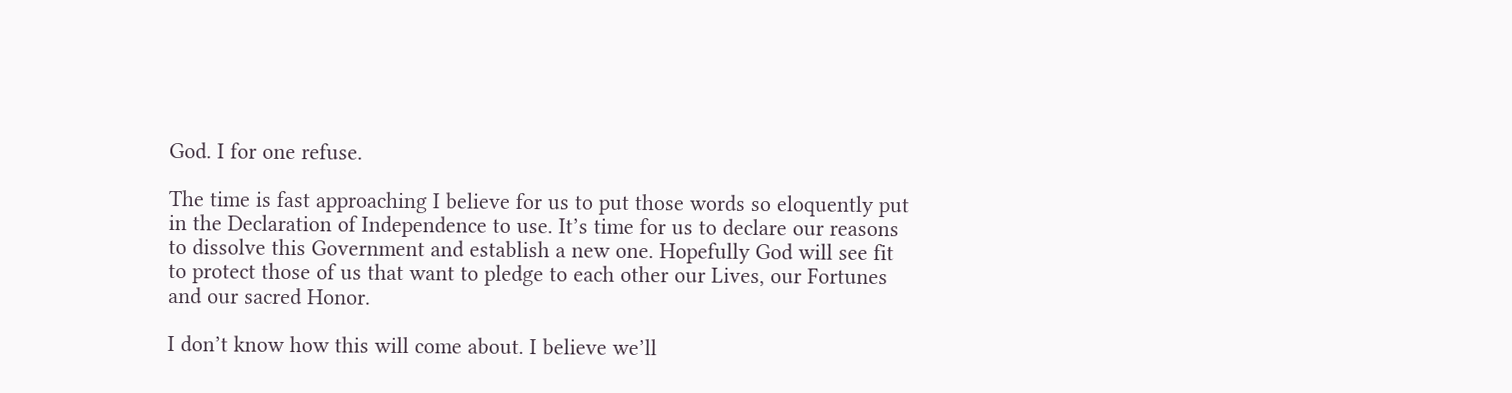God. I for one refuse.

The time is fast approaching I believe for us to put those words so eloquently put in the Declaration of Independence to use. It’s time for us to declare our reasons to dissolve this Government and establish a new one. Hopefully God will see fit to protect those of us that want to pledge to each other our Lives, our Fortunes and our sacred Honor.

I don’t know how this will come about. I believe we’ll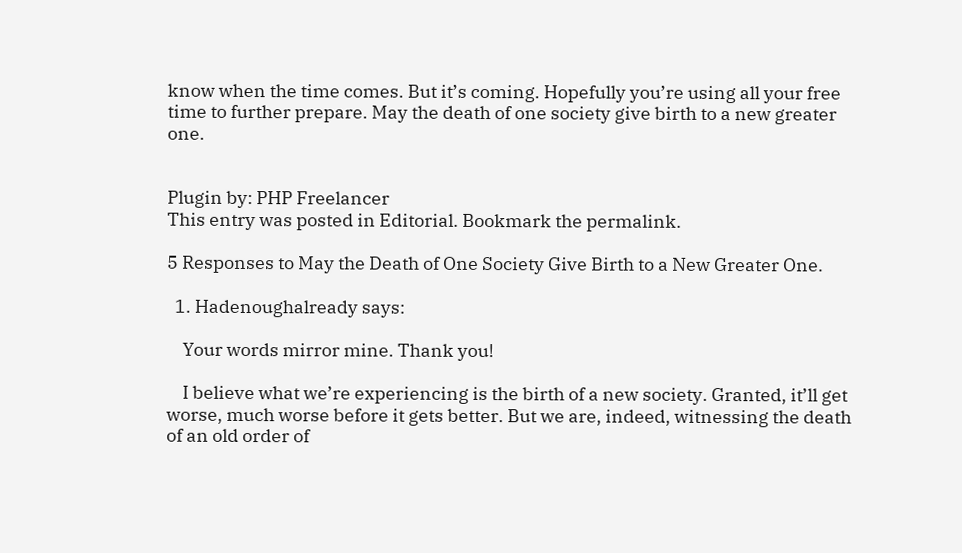know when the time comes. But it’s coming. Hopefully you’re using all your free time to further prepare. May the death of one society give birth to a new greater one.


Plugin by: PHP Freelancer
This entry was posted in Editorial. Bookmark the permalink.

5 Responses to May the Death of One Society Give Birth to a New Greater One.

  1. Hadenoughalready says:

    Your words mirror mine. Thank you!

    I believe what we’re experiencing is the birth of a new society. Granted, it’ll get worse, much worse before it gets better. But we are, indeed, witnessing the death of an old order of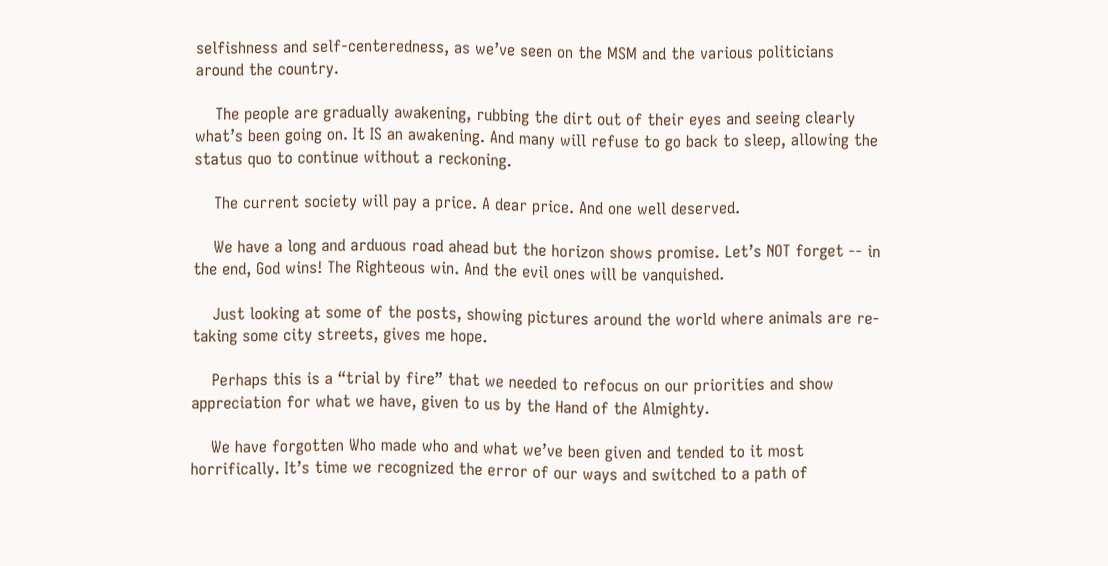selfishness and self-centeredness, as we’ve seen on the MSM and the various politicians around the country.

    The people are gradually awakening, rubbing the dirt out of their eyes and seeing clearly what’s been going on. It IS an awakening. And many will refuse to go back to sleep, allowing the status quo to continue without a reckoning.

    The current society will pay a price. A dear price. And one well deserved.

    We have a long and arduous road ahead but the horizon shows promise. Let’s NOT forget -- in the end, God wins! The Righteous win. And the evil ones will be vanquished.

    Just looking at some of the posts, showing pictures around the world where animals are re-taking some city streets, gives me hope.

    Perhaps this is a “trial by fire” that we needed to refocus on our priorities and show appreciation for what we have, given to us by the Hand of the Almighty.

    We have forgotten Who made who and what we’ve been given and tended to it most horrifically. It’s time we recognized the error of our ways and switched to a path of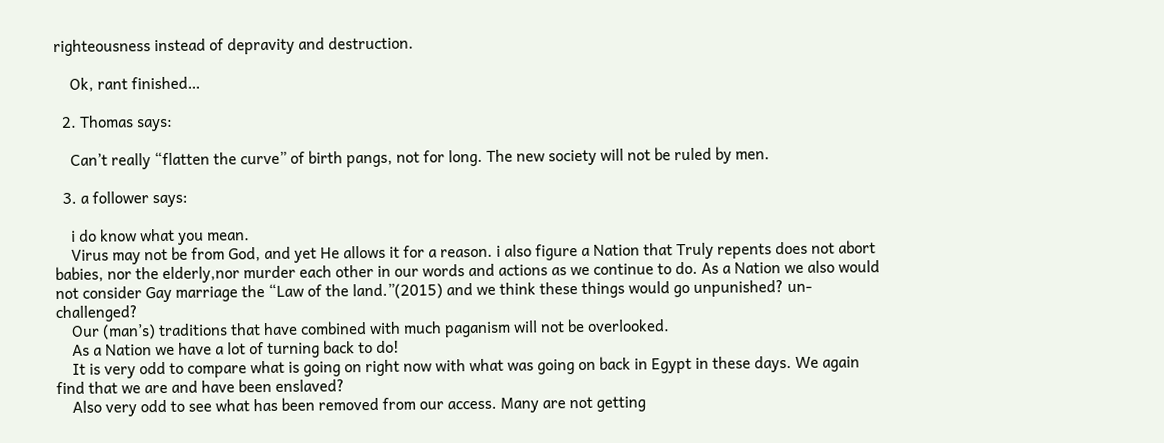righteousness instead of depravity and destruction.

    Ok, rant finished…

  2. Thomas says:

    Can’t really “flatten the curve” of birth pangs, not for long. The new society will not be ruled by men.

  3. a follower says:

    i do know what you mean.
    Virus may not be from God, and yet He allows it for a reason. i also figure a Nation that Truly repents does not abort babies, nor the elderly,nor murder each other in our words and actions as we continue to do. As a Nation we also would not consider Gay marriage the “Law of the land.”(2015) and we think these things would go unpunished? un- challenged?
    Our (man’s) traditions that have combined with much paganism will not be overlooked.
    As a Nation we have a lot of turning back to do!
    It is very odd to compare what is going on right now with what was going on back in Egypt in these days. We again find that we are and have been enslaved?
    Also very odd to see what has been removed from our access. Many are not getting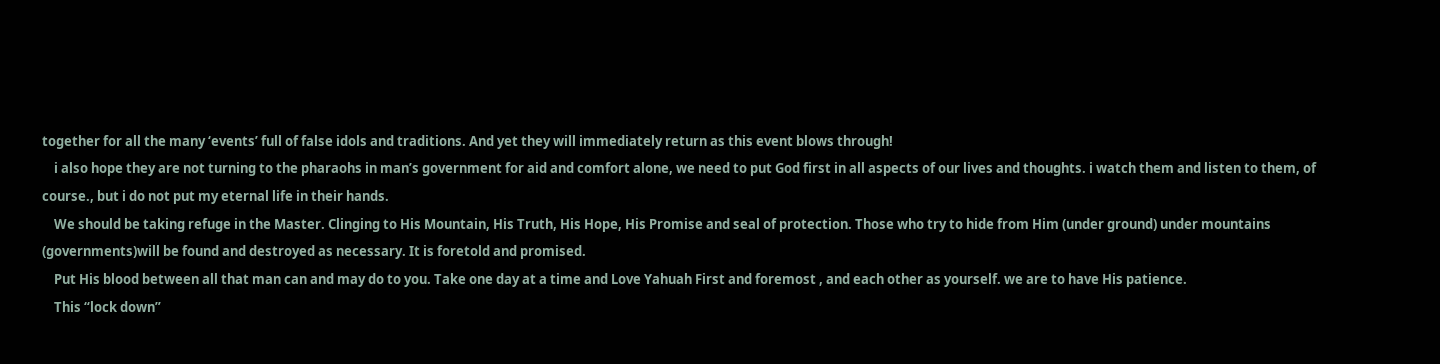together for all the many ‘events’ full of false idols and traditions. And yet they will immediately return as this event blows through!
    i also hope they are not turning to the pharaohs in man’s government for aid and comfort alone, we need to put God first in all aspects of our lives and thoughts. i watch them and listen to them, of course., but i do not put my eternal life in their hands.
    We should be taking refuge in the Master. Clinging to His Mountain, His Truth, His Hope, His Promise and seal of protection. Those who try to hide from Him (under ground) under mountains (governments)will be found and destroyed as necessary. It is foretold and promised.
    Put His blood between all that man can and may do to you. Take one day at a time and Love Yahuah First and foremost , and each other as yourself. we are to have His patience.
    This “lock down”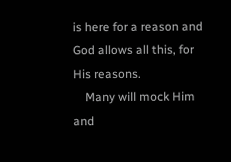is here for a reason and God allows all this, for His reasons.
    Many will mock Him and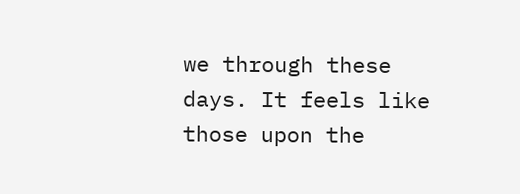we through these days. It feels like those upon the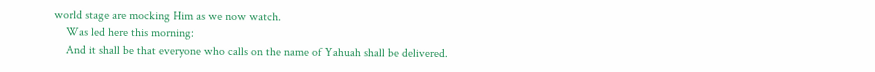world stage are mocking Him as we now watch.
    Was led here this morning:
    And it shall be that everyone who calls on the name of Yahuah shall be delivered.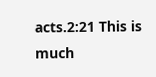acts.2:21 This is much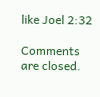like Joel 2:32

Comments are closed.